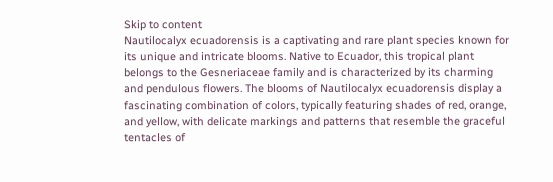Skip to content
Nautilocalyx ecuadorensis is a captivating and rare plant species known for its unique and intricate blooms. Native to Ecuador, this tropical plant belongs to the Gesneriaceae family and is characterized by its charming and pendulous flowers. The blooms of Nautilocalyx ecuadorensis display a fascinating combination of colors, typically featuring shades of red, orange, and yellow, with delicate markings and patterns that resemble the graceful tentacles of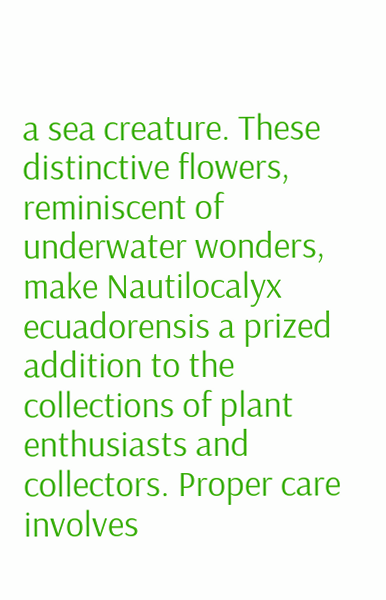a sea creature. These distinctive flowers, reminiscent of underwater wonders, make Nautilocalyx ecuadorensis a prized addition to the collections of plant enthusiasts and collectors. Proper care involves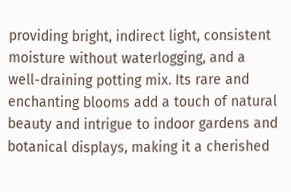providing bright, indirect light, consistent moisture without waterlogging, and a well-draining potting mix. Its rare and enchanting blooms add a touch of natural beauty and intrigue to indoor gardens and botanical displays, making it a cherished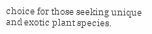choice for those seeking unique and exotic plant species.